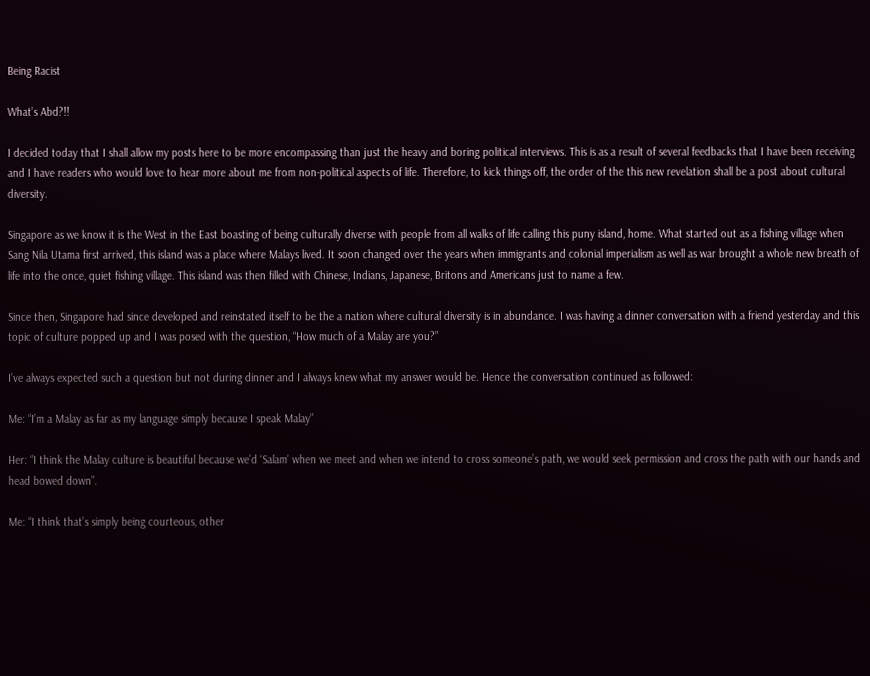Being Racist

What’s Abd?!!

I decided today that I shall allow my posts here to be more encompassing than just the heavy and boring political interviews. This is as a result of several feedbacks that I have been receiving and I have readers who would love to hear more about me from non-political aspects of life. Therefore, to kick things off, the order of the this new revelation shall be a post about cultural diversity.

Singapore as we know it is the West in the East boasting of being culturally diverse with people from all walks of life calling this puny island, home. What started out as a fishing village when Sang Nila Utama first arrived, this island was a place where Malays lived. It soon changed over the years when immigrants and colonial imperialism as well as war brought a whole new breath of life into the once, quiet fishing village. This island was then filled with Chinese, Indians, Japanese, Britons and Americans just to name a few.

Since then, Singapore had since developed and reinstated itself to be the a nation where cultural diversity is in abundance. I was having a dinner conversation with a friend yesterday and this topic of culture popped up and I was posed with the question, “How much of a Malay are you?”

I’ve always expected such a question but not during dinner and I always knew what my answer would be. Hence the conversation continued as followed:

Me: “I’m a Malay as far as my language simply because I speak Malay”

Her: “I think the Malay culture is beautiful because we’d ‘Salam’ when we meet and when we intend to cross someone’s path, we would seek permission and cross the path with our hands and head bowed down”.

Me: “I think that’s simply being courteous, other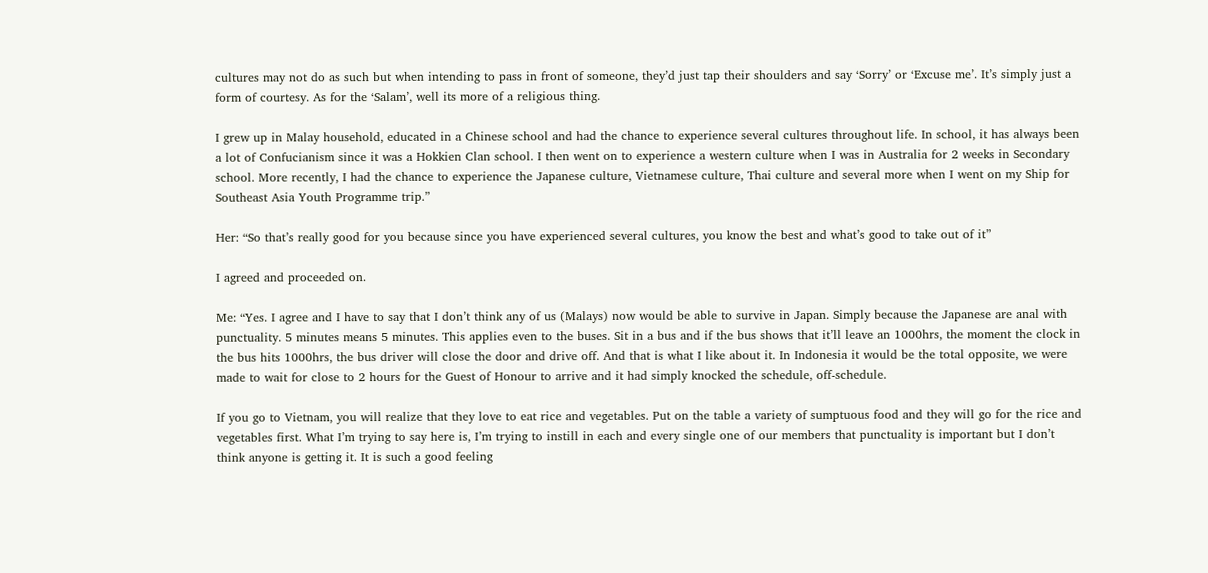cultures may not do as such but when intending to pass in front of someone, they’d just tap their shoulders and say ‘Sorry’ or ‘Excuse me’. It’s simply just a form of courtesy. As for the ‘Salam’, well its more of a religious thing.

I grew up in Malay household, educated in a Chinese school and had the chance to experience several cultures throughout life. In school, it has always been a lot of Confucianism since it was a Hokkien Clan school. I then went on to experience a western culture when I was in Australia for 2 weeks in Secondary school. More recently, I had the chance to experience the Japanese culture, Vietnamese culture, Thai culture and several more when I went on my Ship for Southeast Asia Youth Programme trip.”

Her: “So that’s really good for you because since you have experienced several cultures, you know the best and what’s good to take out of it”

I agreed and proceeded on.

Me: “Yes. I agree and I have to say that I don’t think any of us (Malays) now would be able to survive in Japan. Simply because the Japanese are anal with punctuality. 5 minutes means 5 minutes. This applies even to the buses. Sit in a bus and if the bus shows that it’ll leave an 1000hrs, the moment the clock in the bus hits 1000hrs, the bus driver will close the door and drive off. And that is what I like about it. In Indonesia it would be the total opposite, we were made to wait for close to 2 hours for the Guest of Honour to arrive and it had simply knocked the schedule, off-schedule.

If you go to Vietnam, you will realize that they love to eat rice and vegetables. Put on the table a variety of sumptuous food and they will go for the rice and vegetables first. What I’m trying to say here is, I’m trying to instill in each and every single one of our members that punctuality is important but I don’t think anyone is getting it. It is such a good feeling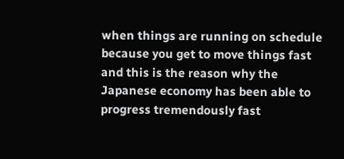when things are running on schedule because you get to move things fast and this is the reason why the Japanese economy has been able to progress tremendously fast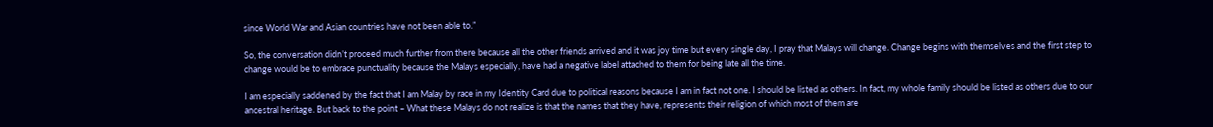since World War and Asian countries have not been able to.”

So, the conversation didn’t proceed much further from there because all the other friends arrived and it was joy time but every single day, I pray that Malays will change. Change begins with themselves and the first step to change would be to embrace punctuality because the Malays especially, have had a negative label attached to them for being late all the time.

I am especially saddened by the fact that I am Malay by race in my Identity Card due to political reasons because I am in fact not one. I should be listed as others. In fact, my whole family should be listed as others due to our ancestral heritage. But back to the point – What these Malays do not realize is that the names that they have, represents their religion of which most of them are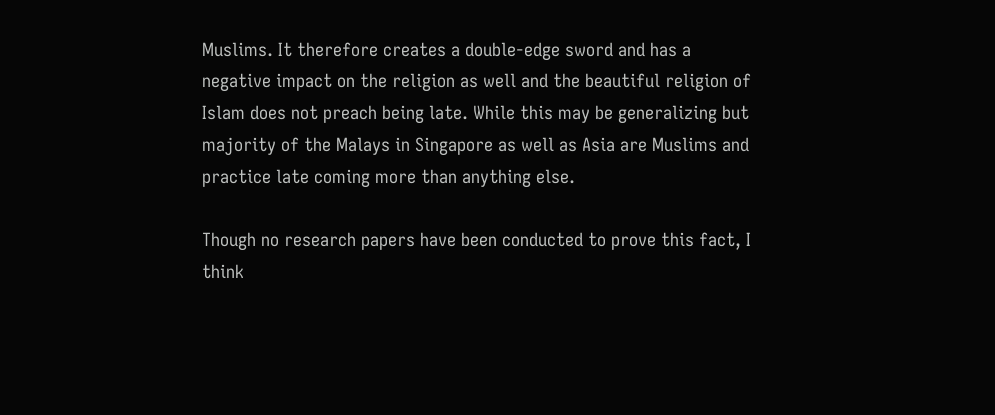Muslims. It therefore creates a double-edge sword and has a negative impact on the religion as well and the beautiful religion of Islam does not preach being late. While this may be generalizing but majority of the Malays in Singapore as well as Asia are Muslims and practice late coming more than anything else.

Though no research papers have been conducted to prove this fact, I think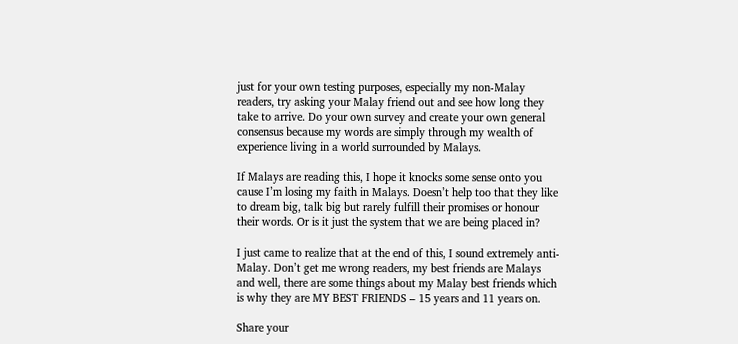just for your own testing purposes, especially my non-Malay readers, try asking your Malay friend out and see how long they take to arrive. Do your own survey and create your own general consensus because my words are simply through my wealth of experience living in a world surrounded by Malays.

If Malays are reading this, I hope it knocks some sense onto you cause I’m losing my faith in Malays. Doesn’t help too that they like to dream big, talk big but rarely fulfill their promises or honour their words. Or is it just the system that we are being placed in?

I just came to realize that at the end of this, I sound extremely anti-Malay. Don’t get me wrong readers, my best friends are Malays and well, there are some things about my Malay best friends which is why they are MY BEST FRIENDS – 15 years and 11 years on.

Share your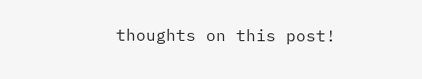thoughts on this post!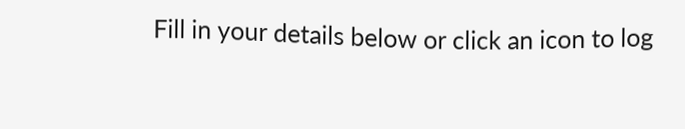Fill in your details below or click an icon to log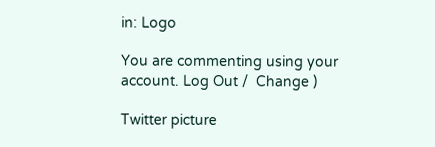in: Logo

You are commenting using your account. Log Out /  Change )

Twitter picture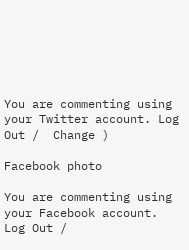You are commenting using your Twitter account. Log Out /  Change )

Facebook photo

You are commenting using your Facebook account. Log Out /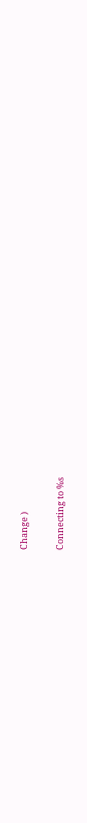Change )

Connecting to %s